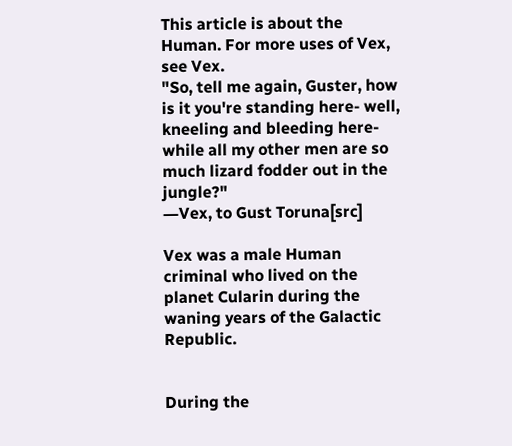This article is about the Human. For more uses of Vex, see Vex.
"So, tell me again, Guster, how is it you're standing here- well, kneeling and bleeding here- while all my other men are so much lizard fodder out in the jungle?"
―Vex, to Gust Toruna[src]

Vex was a male Human criminal who lived on the planet Cularin during the waning years of the Galactic Republic.


During the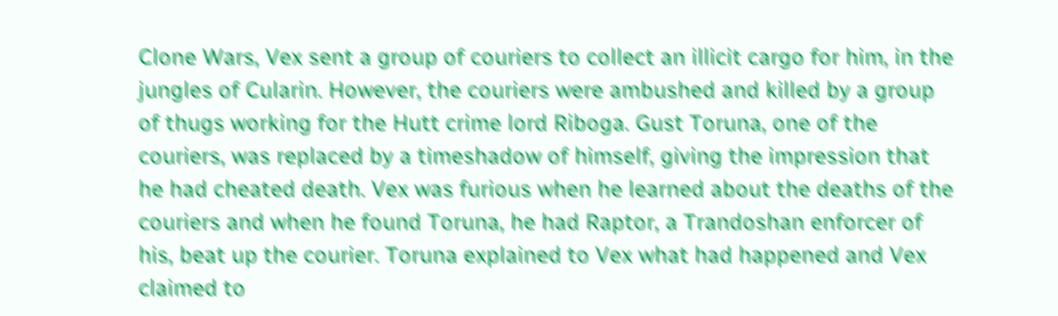Clone Wars, Vex sent a group of couriers to collect an illicit cargo for him, in the jungles of Cularin. However, the couriers were ambushed and killed by a group of thugs working for the Hutt crime lord Riboga. Gust Toruna, one of the couriers, was replaced by a timeshadow of himself, giving the impression that he had cheated death. Vex was furious when he learned about the deaths of the couriers and when he found Toruna, he had Raptor, a Trandoshan enforcer of his, beat up the courier. Toruna explained to Vex what had happened and Vex claimed to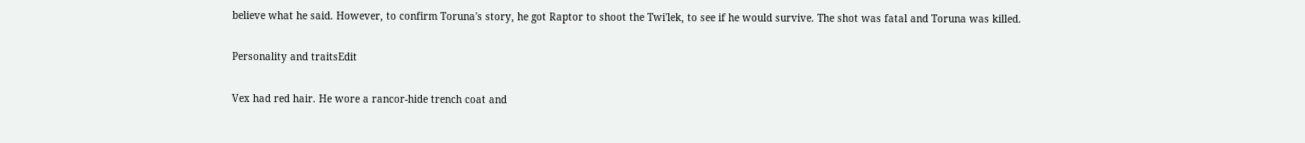believe what he said. However, to confirm Toruna's story, he got Raptor to shoot the Twi'lek, to see if he would survive. The shot was fatal and Toruna was killed.

Personality and traitsEdit

Vex had red hair. He wore a rancor-hide trench coat and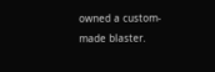owned a custom-made blaster.